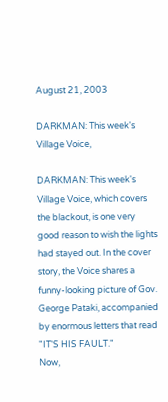August 21, 2003

DARKMAN: This week's Village Voice,

DARKMAN: This week's Village Voice, which covers the blackout, is one very good reason to wish the lights had stayed out. In the cover story, the Voice shares a funny-looking picture of Gov. George Pataki, accompanied by enormous letters that read "IT'S HIS FAULT."
Now,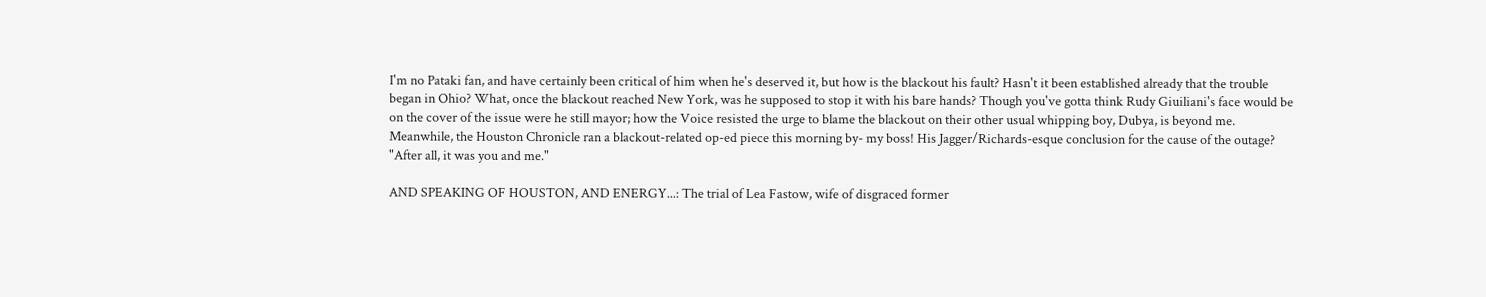I'm no Pataki fan, and have certainly been critical of him when he's deserved it, but how is the blackout his fault? Hasn't it been established already that the trouble began in Ohio? What, once the blackout reached New York, was he supposed to stop it with his bare hands? Though you've gotta think Rudy Giuiliani's face would be on the cover of the issue were he still mayor; how the Voice resisted the urge to blame the blackout on their other usual whipping boy, Dubya, is beyond me.
Meanwhile, the Houston Chronicle ran a blackout-related op-ed piece this morning by- my boss! His Jagger/Richards-esque conclusion for the cause of the outage? "After all, it was you and me."

AND SPEAKING OF HOUSTON, AND ENERGY...: The trial of Lea Fastow, wife of disgraced former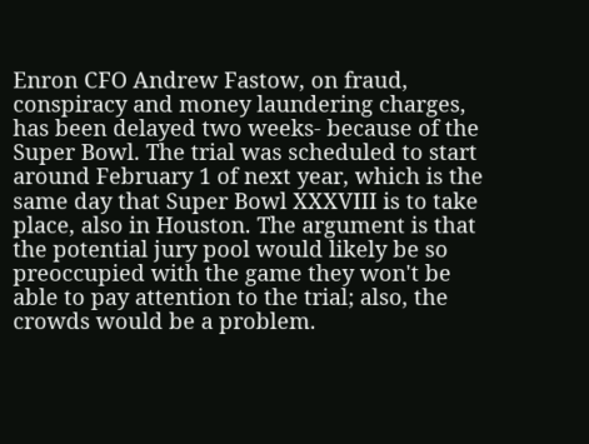Enron CFO Andrew Fastow, on fraud, conspiracy and money laundering charges, has been delayed two weeks- because of the Super Bowl. The trial was scheduled to start around February 1 of next year, which is the same day that Super Bowl XXXVIII is to take place, also in Houston. The argument is that the potential jury pool would likely be so preoccupied with the game they won't be able to pay attention to the trial; also, the crowds would be a problem.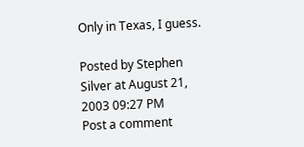Only in Texas, I guess.

Posted by Stephen Silver at August 21, 2003 09:27 PM
Post a comment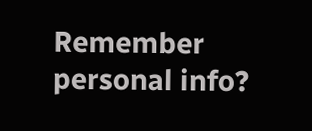Remember personal info?